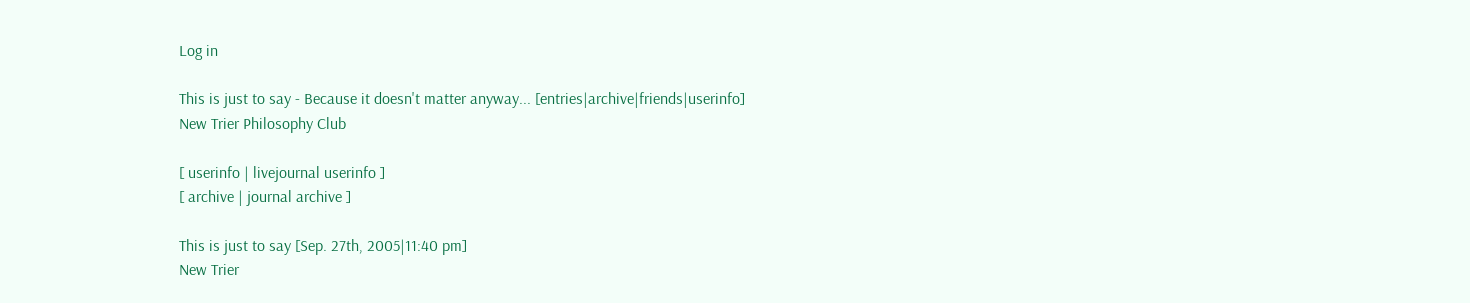Log in

This is just to say - Because it doesn't matter anyway... [entries|archive|friends|userinfo]
New Trier Philosophy Club

[ userinfo | livejournal userinfo ]
[ archive | journal archive ]

This is just to say [Sep. 27th, 2005|11:40 pm]
New Trier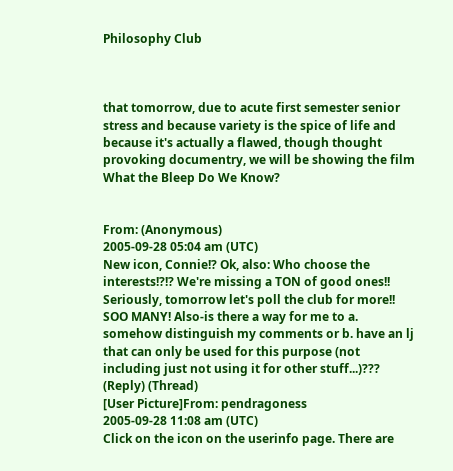Philosophy Club



that tomorrow, due to acute first semester senior stress and because variety is the spice of life and because it's actually a flawed, though thought provoking documentry, we will be showing the film What the Bleep Do We Know?


From: (Anonymous)
2005-09-28 05:04 am (UTC)
New icon, Connie!? Ok, also: Who choose the interests!?!? We're missing a TON of good ones!! Seriously, tomorrow let's poll the club for more!! SOO MANY! Also-is there a way for me to a. somehow distinguish my comments or b. have an lj that can only be used for this purpose (not including just not using it for other stuff...)???
(Reply) (Thread)
[User Picture]From: pendragoness
2005-09-28 11:08 am (UTC)
Click on the icon on the userinfo page. There are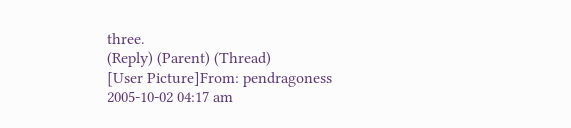three.
(Reply) (Parent) (Thread)
[User Picture]From: pendragoness
2005-10-02 04:17 am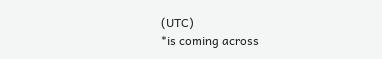(UTC)
*is coming across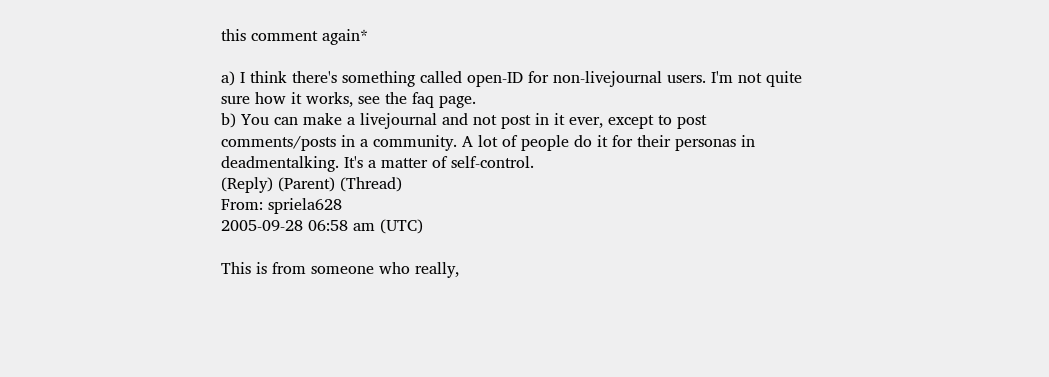this comment again*

a) I think there's something called open-ID for non-livejournal users. I'm not quite sure how it works, see the faq page.
b) You can make a livejournal and not post in it ever, except to post comments/posts in a community. A lot of people do it for their personas in deadmentalking. It's a matter of self-control.
(Reply) (Parent) (Thread)
From: spriela628
2005-09-28 06:58 am (UTC)

This is from someone who really,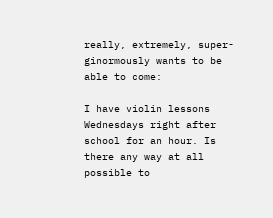really, extremely, super-ginormously wants to be able to come:

I have violin lessons Wednesdays right after school for an hour. Is there any way at all possible to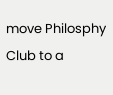move Philosphy Club to a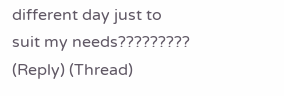different day just to suit my needs?????????
(Reply) (Thread)